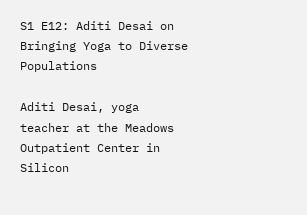S1 E12: Aditi Desai on Bringing Yoga to Diverse Populations

Aditi Desai, yoga teacher at the Meadows Outpatient Center in Silicon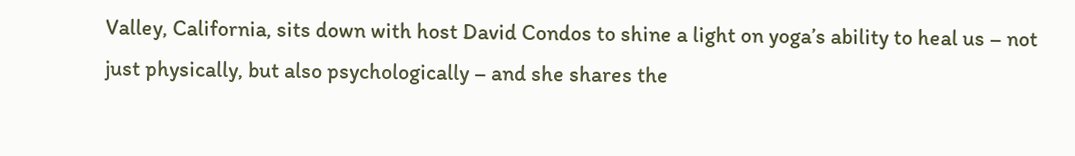Valley, California, sits down with host David Condos to shine a light on yoga’s ability to heal us – not just physically, but also psychologically – and she shares the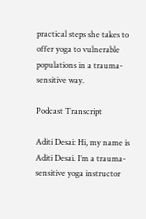practical steps she takes to offer yoga to vulnerable populations in a trauma-sensitive way.

Podcast Transcript

Aditi Desai: Hi, my name is Aditi Desai. I’m a trauma-sensitive yoga instructor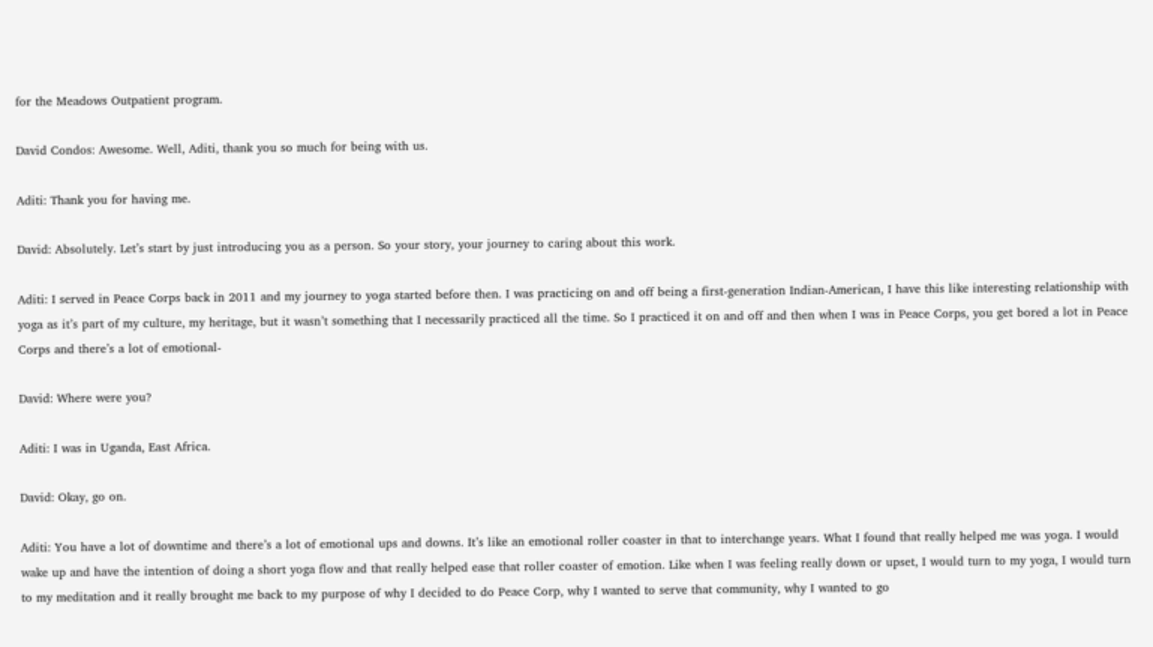for the Meadows Outpatient program.

David Condos: Awesome. Well, Aditi, thank you so much for being with us.

Aditi: Thank you for having me.

David: Absolutely. Let’s start by just introducing you as a person. So your story, your journey to caring about this work.

Aditi: I served in Peace Corps back in 2011 and my journey to yoga started before then. I was practicing on and off being a first-generation Indian-American, I have this like interesting relationship with yoga as it’s part of my culture, my heritage, but it wasn’t something that I necessarily practiced all the time. So I practiced it on and off and then when I was in Peace Corps, you get bored a lot in Peace Corps and there’s a lot of emotional-

David: Where were you?

Aditi: I was in Uganda, East Africa.

David: Okay, go on.

Aditi: You have a lot of downtime and there’s a lot of emotional ups and downs. It’s like an emotional roller coaster in that to interchange years. What I found that really helped me was yoga. I would wake up and have the intention of doing a short yoga flow and that really helped ease that roller coaster of emotion. Like when I was feeling really down or upset, I would turn to my yoga, I would turn to my meditation and it really brought me back to my purpose of why I decided to do Peace Corp, why I wanted to serve that community, why I wanted to go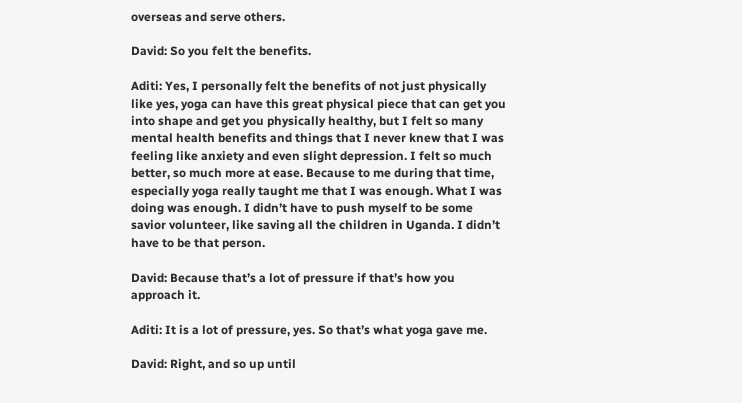overseas and serve others.

David: So you felt the benefits.

Aditi: Yes, I personally felt the benefits of not just physically like yes, yoga can have this great physical piece that can get you into shape and get you physically healthy, but I felt so many mental health benefits and things that I never knew that I was feeling like anxiety and even slight depression. I felt so much better, so much more at ease. Because to me during that time, especially yoga really taught me that I was enough. What I was doing was enough. I didn’t have to push myself to be some savior volunteer, like saving all the children in Uganda. I didn’t have to be that person.

David: Because that’s a lot of pressure if that’s how you approach it.

Aditi: It is a lot of pressure, yes. So that’s what yoga gave me.

David: Right, and so up until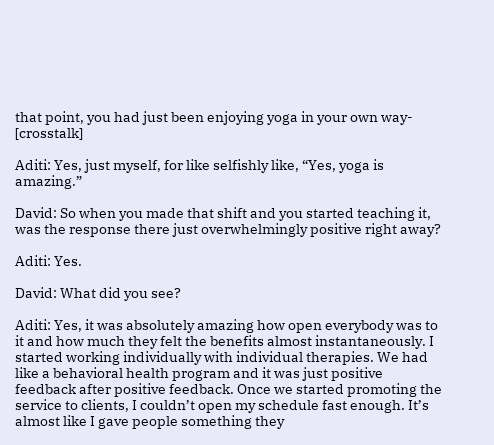that point, you had just been enjoying yoga in your own way- [crosstalk]

Aditi: Yes, just myself, for like selfishly like, “Yes, yoga is amazing.”

David: So when you made that shift and you started teaching it, was the response there just overwhelmingly positive right away?

Aditi: Yes.

David: What did you see?

Aditi: Yes, it was absolutely amazing how open everybody was to it and how much they felt the benefits almost instantaneously. I started working individually with individual therapies. We had like a behavioral health program and it was just positive feedback after positive feedback. Once we started promoting the service to clients, I couldn’t open my schedule fast enough. It’s almost like I gave people something they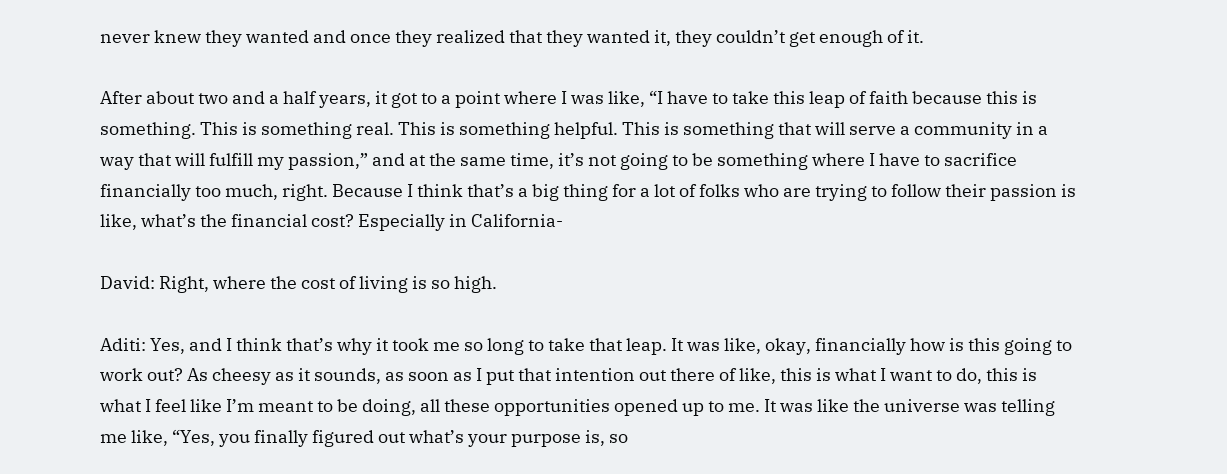never knew they wanted and once they realized that they wanted it, they couldn’t get enough of it.

After about two and a half years, it got to a point where I was like, “I have to take this leap of faith because this is something. This is something real. This is something helpful. This is something that will serve a community in a way that will fulfill my passion,” and at the same time, it’s not going to be something where I have to sacrifice financially too much, right. Because I think that’s a big thing for a lot of folks who are trying to follow their passion is like, what’s the financial cost? Especially in California-

David: Right, where the cost of living is so high.

Aditi: Yes, and I think that’s why it took me so long to take that leap. It was like, okay, financially how is this going to work out? As cheesy as it sounds, as soon as I put that intention out there of like, this is what I want to do, this is what I feel like I’m meant to be doing, all these opportunities opened up to me. It was like the universe was telling me like, “Yes, you finally figured out what’s your purpose is, so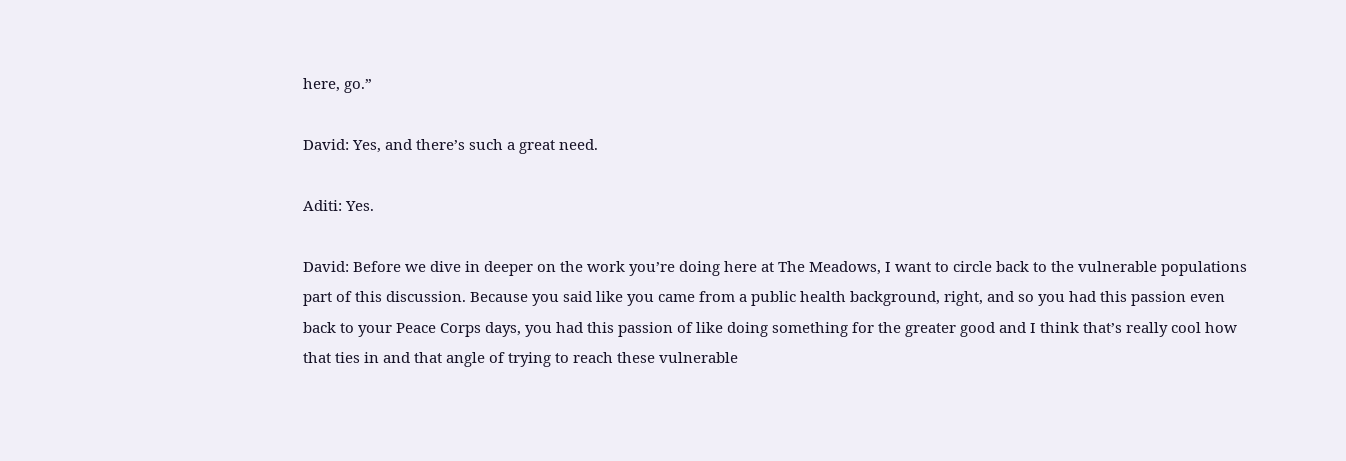here, go.”

David: Yes, and there’s such a great need.

Aditi: Yes.

David: Before we dive in deeper on the work you’re doing here at The Meadows, I want to circle back to the vulnerable populations part of this discussion. Because you said like you came from a public health background, right, and so you had this passion even back to your Peace Corps days, you had this passion of like doing something for the greater good and I think that’s really cool how that ties in and that angle of trying to reach these vulnerable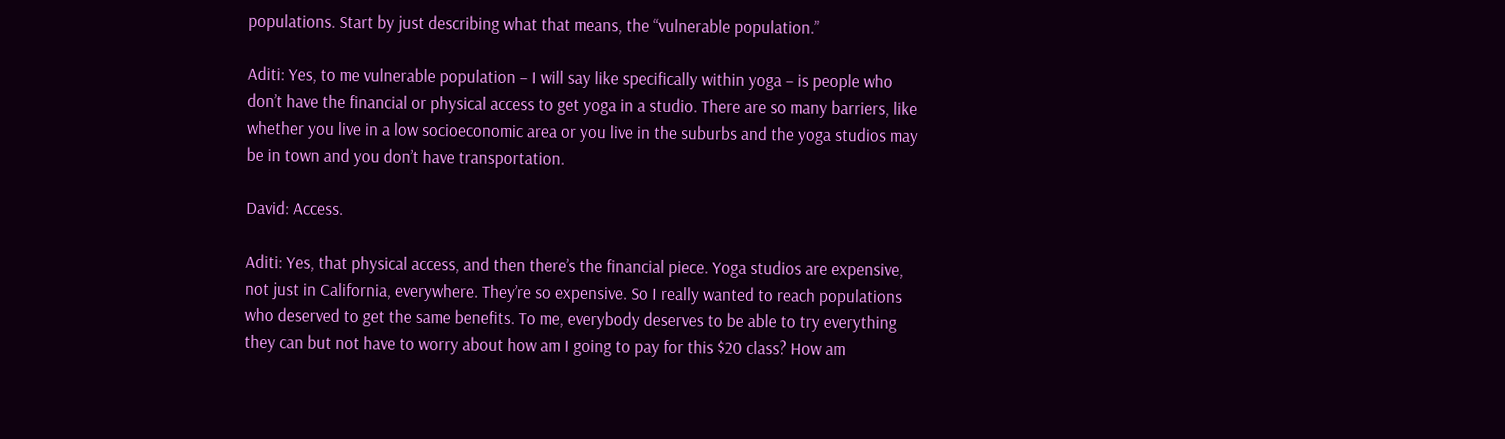populations. Start by just describing what that means, the “vulnerable population.”

Aditi: Yes, to me vulnerable population – I will say like specifically within yoga – is people who don’t have the financial or physical access to get yoga in a studio. There are so many barriers, like whether you live in a low socioeconomic area or you live in the suburbs and the yoga studios may be in town and you don’t have transportation.

David: Access.

Aditi: Yes, that physical access, and then there’s the financial piece. Yoga studios are expensive, not just in California, everywhere. They’re so expensive. So I really wanted to reach populations who deserved to get the same benefits. To me, everybody deserves to be able to try everything they can but not have to worry about how am I going to pay for this $20 class? How am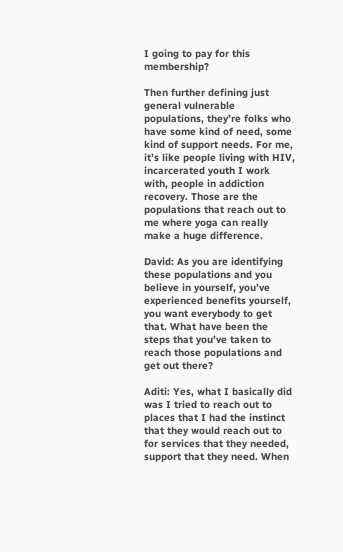I going to pay for this membership?

Then further defining just general vulnerable populations, they’re folks who have some kind of need, some kind of support needs. For me, it’s like people living with HIV, incarcerated youth I work with, people in addiction recovery. Those are the populations that reach out to me where yoga can really make a huge difference.

David: As you are identifying these populations and you believe in yourself, you’ve experienced benefits yourself, you want everybody to get that. What have been the steps that you’ve taken to reach those populations and get out there?

Aditi: Yes, what I basically did was I tried to reach out to places that I had the instinct that they would reach out to for services that they needed, support that they need. When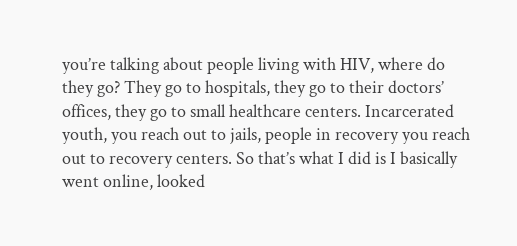you’re talking about people living with HIV, where do they go? They go to hospitals, they go to their doctors’ offices, they go to small healthcare centers. Incarcerated youth, you reach out to jails, people in recovery you reach out to recovery centers. So that’s what I did is I basically went online, looked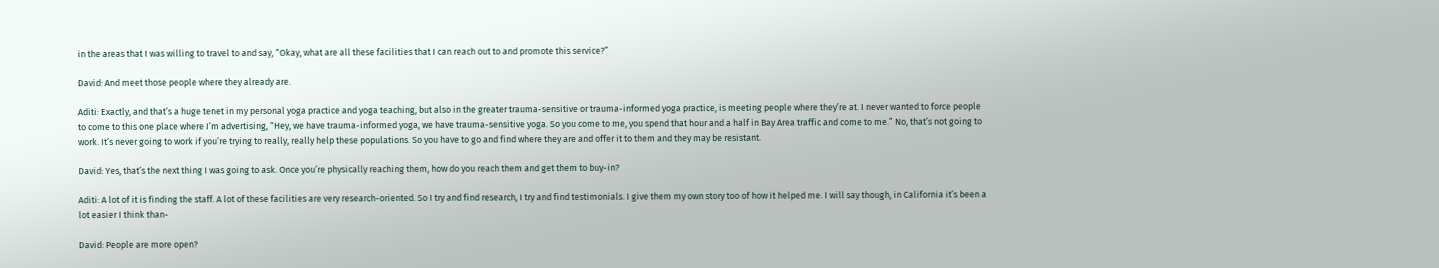in the areas that I was willing to travel to and say, “Okay, what are all these facilities that I can reach out to and promote this service?”

David: And meet those people where they already are.

Aditi: Exactly, and that’s a huge tenet in my personal yoga practice and yoga teaching, but also in the greater trauma-sensitive or trauma-informed yoga practice, is meeting people where they’re at. I never wanted to force people to come to this one place where I’m advertising, “Hey, we have trauma-informed yoga, we have trauma-sensitive yoga. So you come to me, you spend that hour and a half in Bay Area traffic and come to me.” No, that’s not going to work. It’s never going to work if you’re trying to really, really help these populations. So you have to go and find where they are and offer it to them and they may be resistant.

David: Yes, that’s the next thing I was going to ask. Once you’re physically reaching them, how do you reach them and get them to buy-in?

Aditi: A lot of it is finding the staff. A lot of these facilities are very research-oriented. So I try and find research, I try and find testimonials. I give them my own story too of how it helped me. I will say though, in California it’s been a lot easier I think than-

David: People are more open?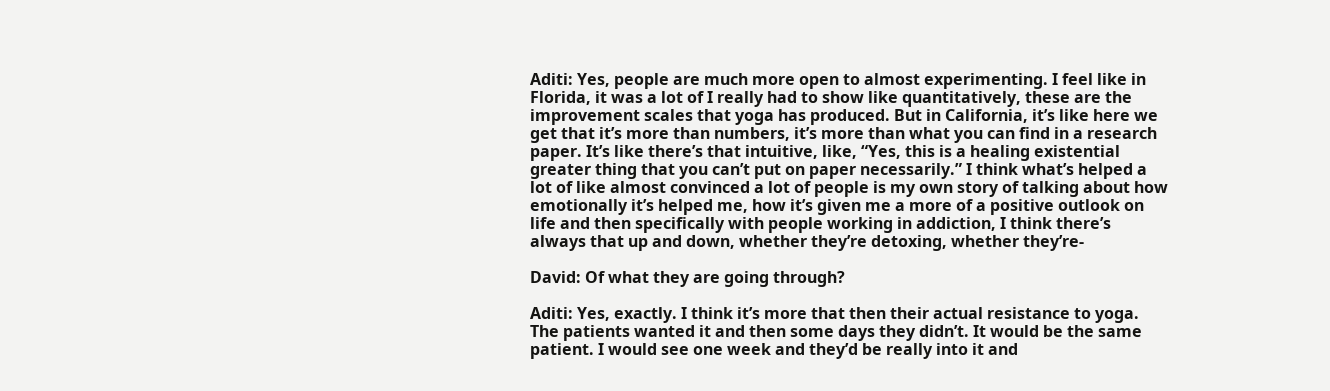Aditi: Yes, people are much more open to almost experimenting. I feel like in Florida, it was a lot of I really had to show like quantitatively, these are the improvement scales that yoga has produced. But in California, it’s like here we get that it’s more than numbers, it’s more than what you can find in a research paper. It’s like there’s that intuitive, like, “Yes, this is a healing existential greater thing that you can’t put on paper necessarily.” I think what’s helped a lot of like almost convinced a lot of people is my own story of talking about how emotionally it’s helped me, how it’s given me a more of a positive outlook on life and then specifically with people working in addiction, I think there’s always that up and down, whether they’re detoxing, whether they’re-

David: Of what they are going through?

Aditi: Yes, exactly. I think it’s more that then their actual resistance to yoga. The patients wanted it and then some days they didn’t. It would be the same patient. I would see one week and they’d be really into it and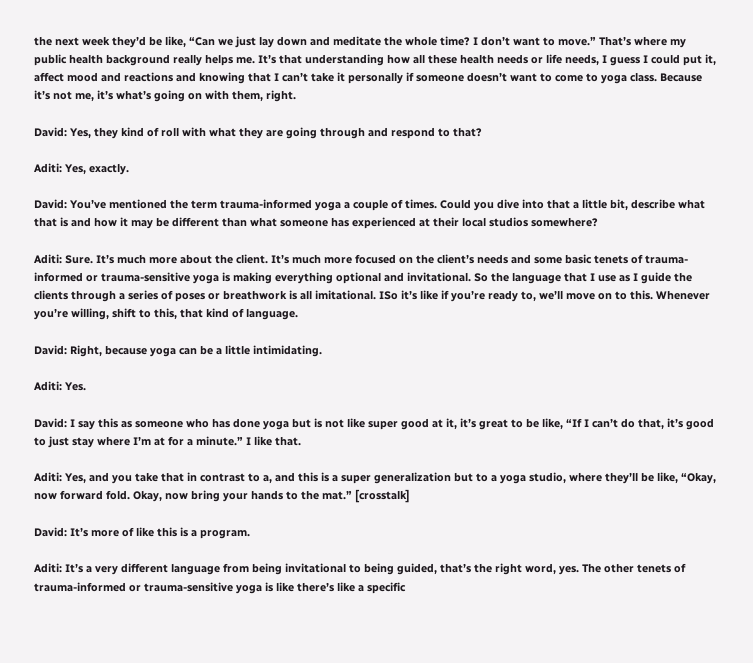the next week they’d be like, “Can we just lay down and meditate the whole time? I don’t want to move.” That’s where my public health background really helps me. It’s that understanding how all these health needs or life needs, I guess I could put it, affect mood and reactions and knowing that I can’t take it personally if someone doesn’t want to come to yoga class. Because it’s not me, it’s what’s going on with them, right.

David: Yes, they kind of roll with what they are going through and respond to that?

Aditi: Yes, exactly.

David: You’ve mentioned the term trauma-informed yoga a couple of times. Could you dive into that a little bit, describe what that is and how it may be different than what someone has experienced at their local studios somewhere?

Aditi: Sure. It’s much more about the client. It’s much more focused on the client’s needs and some basic tenets of trauma-informed or trauma-sensitive yoga is making everything optional and invitational. So the language that I use as I guide the clients through a series of poses or breathwork is all imitational. ISo it’s like if you’re ready to, we’ll move on to this. Whenever you’re willing, shift to this, that kind of language.

David: Right, because yoga can be a little intimidating.

Aditi: Yes.

David: I say this as someone who has done yoga but is not like super good at it, it’s great to be like, “If I can’t do that, it’s good to just stay where I’m at for a minute.” I like that.

Aditi: Yes, and you take that in contrast to a, and this is a super generalization but to a yoga studio, where they’ll be like, “Okay, now forward fold. Okay, now bring your hands to the mat.” [crosstalk]

David: It’s more of like this is a program.

Aditi: It’s a very different language from being invitational to being guided, that’s the right word, yes. The other tenets of trauma-informed or trauma-sensitive yoga is like there’s like a specific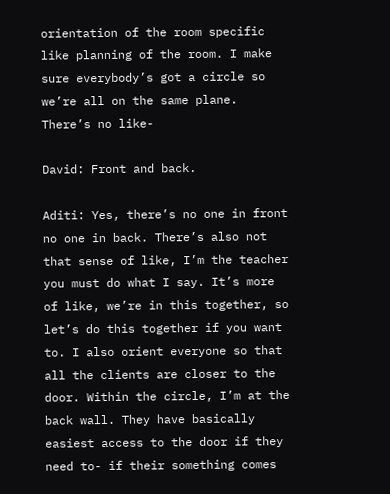orientation of the room specific like planning of the room. I make sure everybody’s got a circle so we’re all on the same plane. There’s no like-

David: Front and back.

Aditi: Yes, there’s no one in front no one in back. There’s also not that sense of like, I’m the teacher you must do what I say. It’s more of like, we’re in this together, so let’s do this together if you want to. I also orient everyone so that all the clients are closer to the door. Within the circle, I’m at the back wall. They have basically easiest access to the door if they need to- if their something comes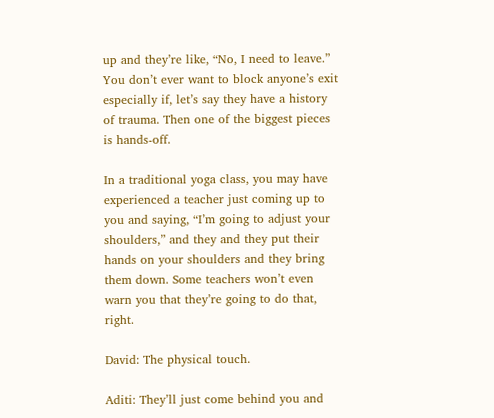up and they’re like, “No, I need to leave.” You don’t ever want to block anyone’s exit especially if, let’s say they have a history of trauma. Then one of the biggest pieces is hands-off.

In a traditional yoga class, you may have experienced a teacher just coming up to you and saying, “I’m going to adjust your shoulders,” and they and they put their hands on your shoulders and they bring them down. Some teachers won’t even warn you that they’re going to do that, right.

David: The physical touch.

Aditi: They’ll just come behind you and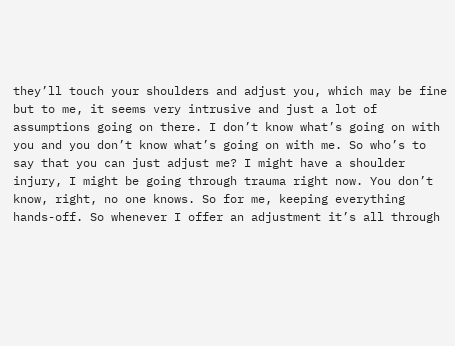they’ll touch your shoulders and adjust you, which may be fine but to me, it seems very intrusive and just a lot of assumptions going on there. I don’t know what’s going on with you and you don’t know what’s going on with me. So who’s to say that you can just adjust me? I might have a shoulder injury, I might be going through trauma right now. You don’t know, right, no one knows. So for me, keeping everything hands-off. So whenever I offer an adjustment it’s all through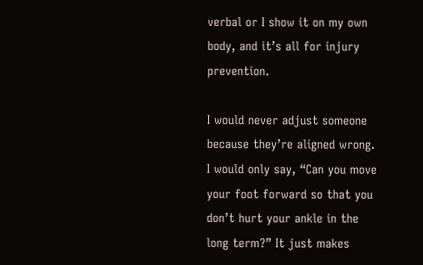verbal or I show it on my own body, and it’s all for injury prevention.

I would never adjust someone because they’re aligned wrong. I would only say, “Can you move your foot forward so that you don’t hurt your ankle in the long term?” It just makes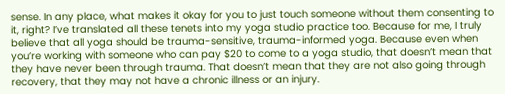sense. In any place, what makes it okay for you to just touch someone without them consenting to it, right? I’ve translated all these tenets into my yoga studio practice too. Because for me, I truly believe that all yoga should be trauma-sensitive, trauma-informed yoga. Because even when you’re working with someone who can pay $20 to come to a yoga studio, that doesn’t mean that they have never been through trauma. That doesn’t mean that they are not also going through recovery, that they may not have a chronic illness or an injury.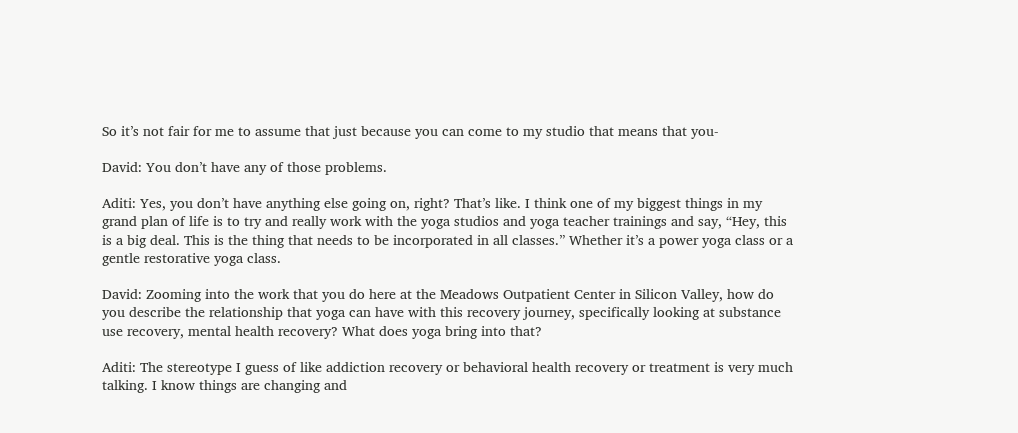So it’s not fair for me to assume that just because you can come to my studio that means that you-

David: You don’t have any of those problems.

Aditi: Yes, you don’t have anything else going on, right? That’s like. I think one of my biggest things in my grand plan of life is to try and really work with the yoga studios and yoga teacher trainings and say, “Hey, this is a big deal. This is the thing that needs to be incorporated in all classes.” Whether it’s a power yoga class or a gentle restorative yoga class.

David: Zooming into the work that you do here at the Meadows Outpatient Center in Silicon Valley, how do you describe the relationship that yoga can have with this recovery journey, specifically looking at substance use recovery, mental health recovery? What does yoga bring into that?

Aditi: The stereotype I guess of like addiction recovery or behavioral health recovery or treatment is very much talking. I know things are changing and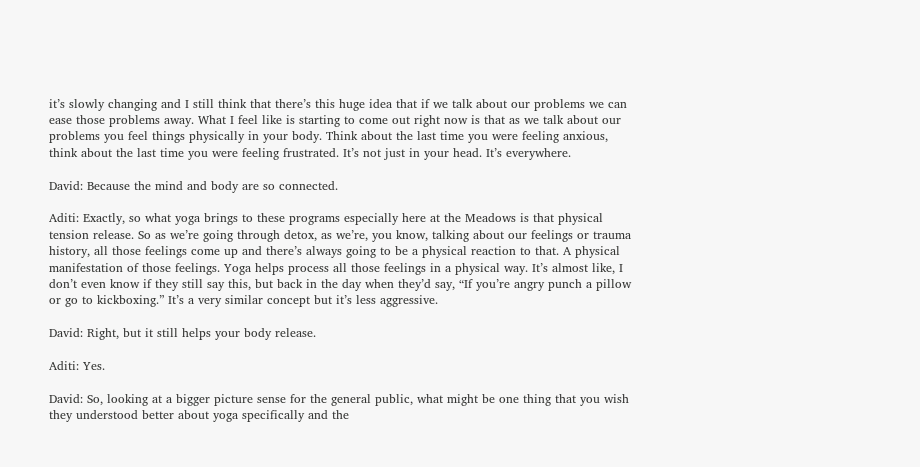it’s slowly changing and I still think that there’s this huge idea that if we talk about our problems we can ease those problems away. What I feel like is starting to come out right now is that as we talk about our problems you feel things physically in your body. Think about the last time you were feeling anxious, think about the last time you were feeling frustrated. It’s not just in your head. It’s everywhere.

David: Because the mind and body are so connected.

Aditi: Exactly, so what yoga brings to these programs especially here at the Meadows is that physical tension release. So as we’re going through detox, as we’re, you know, talking about our feelings or trauma history, all those feelings come up and there’s always going to be a physical reaction to that. A physical manifestation of those feelings. Yoga helps process all those feelings in a physical way. It’s almost like, I don’t even know if they still say this, but back in the day when they’d say, “If you’re angry punch a pillow or go to kickboxing.” It’s a very similar concept but it’s less aggressive.

David: Right, but it still helps your body release.

Aditi: Yes.

David: So, looking at a bigger picture sense for the general public, what might be one thing that you wish they understood better about yoga specifically and the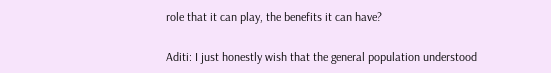role that it can play, the benefits it can have?

Aditi: I just honestly wish that the general population understood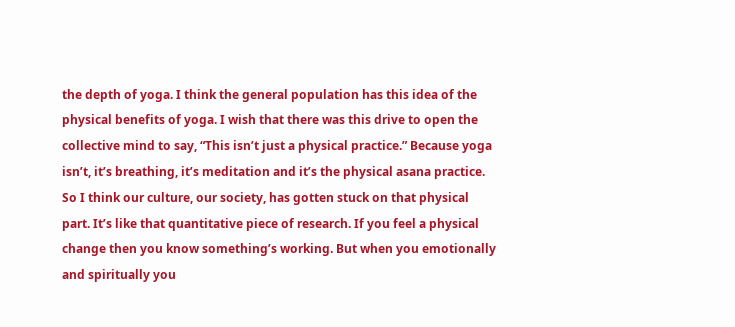the depth of yoga. I think the general population has this idea of the physical benefits of yoga. I wish that there was this drive to open the collective mind to say, “This isn’t just a physical practice.” Because yoga isn’t, it’s breathing, it’s meditation and it’s the physical asana practice. So I think our culture, our society, has gotten stuck on that physical part. It’s like that quantitative piece of research. If you feel a physical change then you know something’s working. But when you emotionally and spiritually you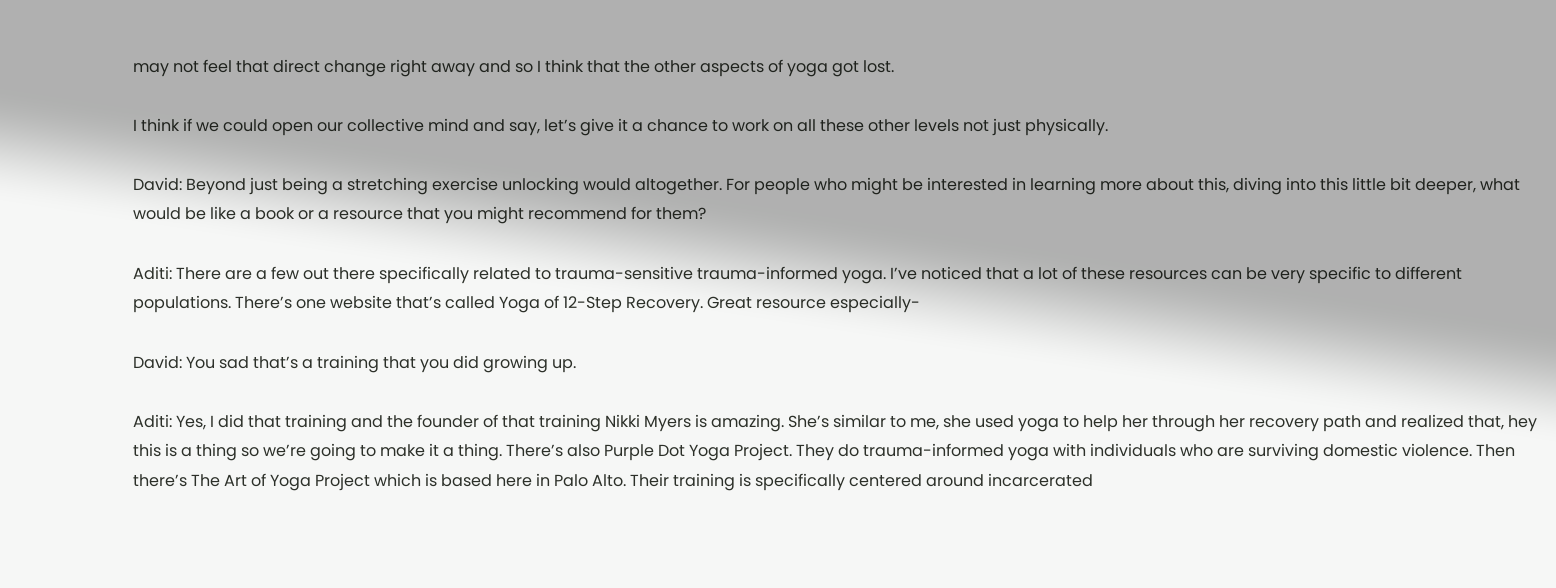may not feel that direct change right away and so I think that the other aspects of yoga got lost.

I think if we could open our collective mind and say, let’s give it a chance to work on all these other levels not just physically.

David: Beyond just being a stretching exercise unlocking would altogether. For people who might be interested in learning more about this, diving into this little bit deeper, what would be like a book or a resource that you might recommend for them?

Aditi: There are a few out there specifically related to trauma-sensitive trauma-informed yoga. I’ve noticed that a lot of these resources can be very specific to different populations. There’s one website that’s called Yoga of 12-Step Recovery. Great resource especially-

David: You sad that’s a training that you did growing up.

Aditi: Yes, I did that training and the founder of that training Nikki Myers is amazing. She’s similar to me, she used yoga to help her through her recovery path and realized that, hey this is a thing so we’re going to make it a thing. There’s also Purple Dot Yoga Project. They do trauma-informed yoga with individuals who are surviving domestic violence. Then there’s The Art of Yoga Project which is based here in Palo Alto. Their training is specifically centered around incarcerated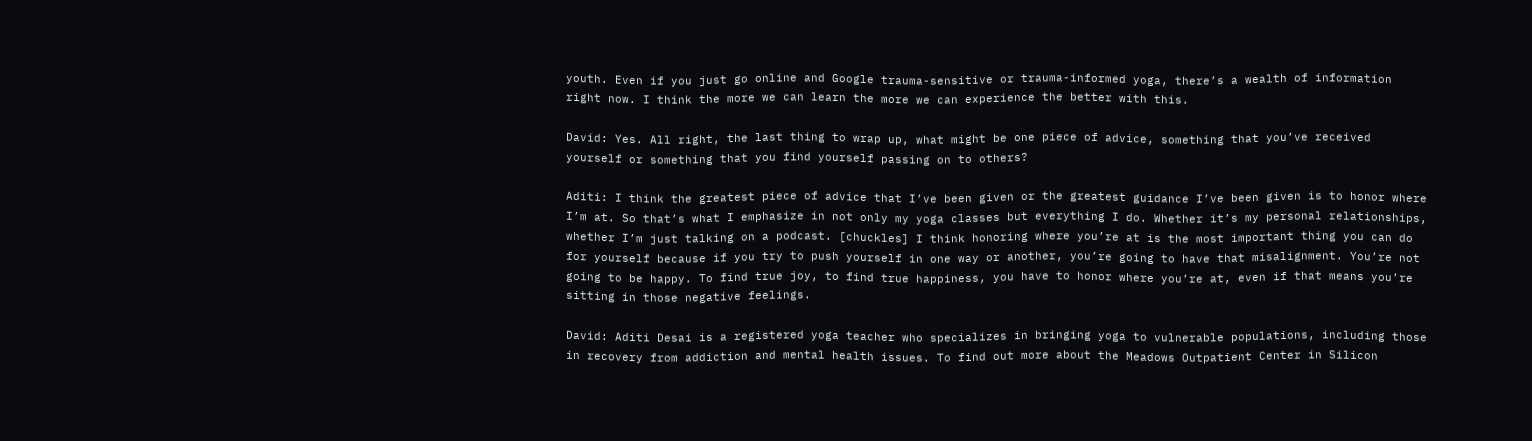youth. Even if you just go online and Google trauma-sensitive or trauma-informed yoga, there’s a wealth of information right now. I think the more we can learn the more we can experience the better with this.

David: Yes. All right, the last thing to wrap up, what might be one piece of advice, something that you’ve received yourself or something that you find yourself passing on to others?

Aditi: I think the greatest piece of advice that I’ve been given or the greatest guidance I’ve been given is to honor where I’m at. So that’s what I emphasize in not only my yoga classes but everything I do. Whether it’s my personal relationships, whether I’m just talking on a podcast. [chuckles] I think honoring where you’re at is the most important thing you can do for yourself because if you try to push yourself in one way or another, you’re going to have that misalignment. You’re not going to be happy. To find true joy, to find true happiness, you have to honor where you’re at, even if that means you’re sitting in those negative feelings.

David: Aditi Desai is a registered yoga teacher who specializes in bringing yoga to vulnerable populations, including those in recovery from addiction and mental health issues. To find out more about the Meadows Outpatient Center in Silicon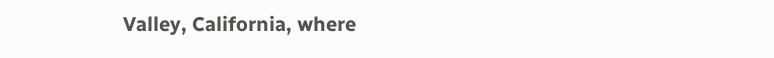Valley, California, where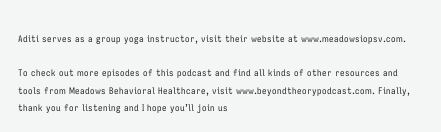Aditi serves as a group yoga instructor, visit their website at www.meadowsiopsv.com.

To check out more episodes of this podcast and find all kinds of other resources and tools from Meadows Behavioral Healthcare, visit www.beyondtheorypodcast.com. Finally, thank you for listening and I hope you’ll join us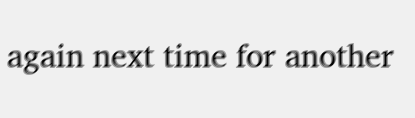again next time for another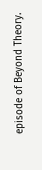episode of Beyond Theory.